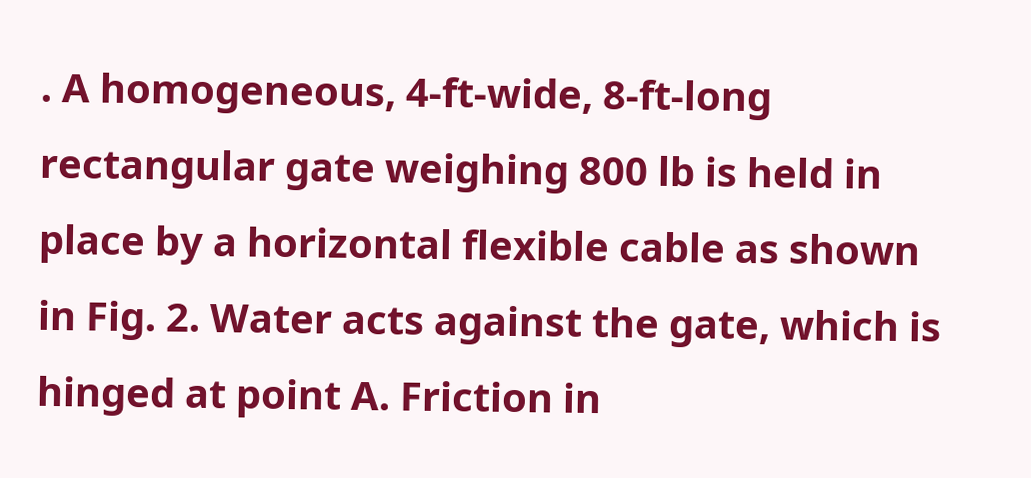. A homogeneous, 4-ft-wide, 8-ft-long rectangular gate weighing 800 lb is held in place by a horizontal flexible cable as shown in Fig. 2. Water acts against the gate, which is hinged at point A. Friction in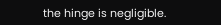the hinge is negligible.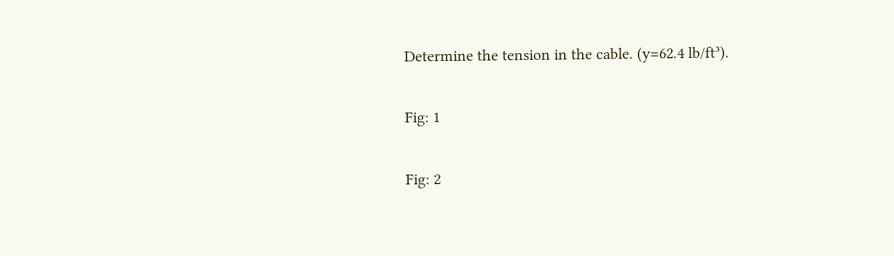Determine the tension in the cable. (y=62.4 lb/ft³).

Fig: 1

Fig: 2